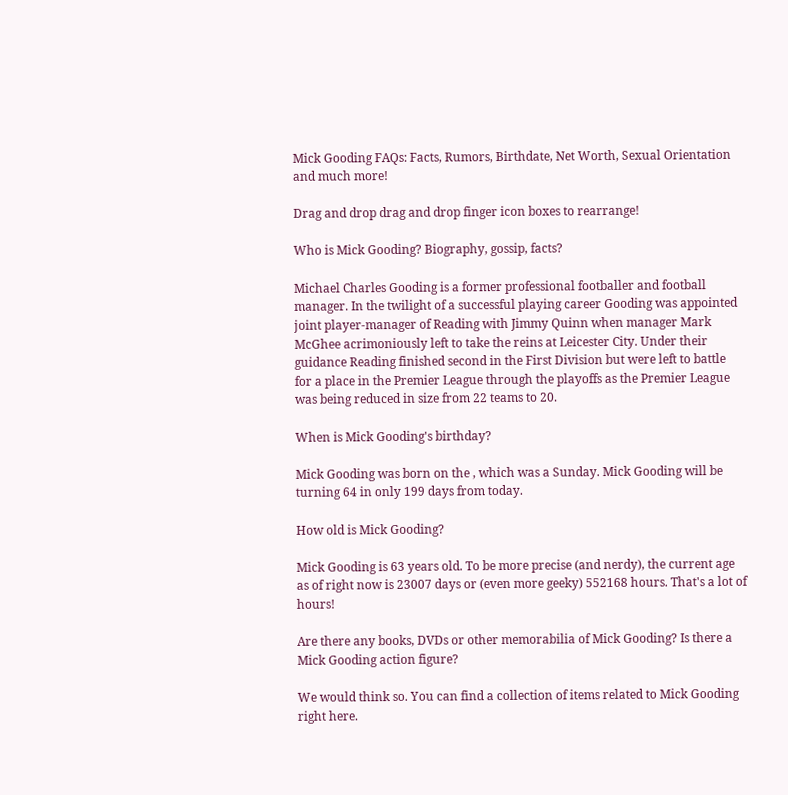Mick Gooding FAQs: Facts, Rumors, Birthdate, Net Worth, Sexual Orientation and much more!

Drag and drop drag and drop finger icon boxes to rearrange!

Who is Mick Gooding? Biography, gossip, facts?

Michael Charles Gooding is a former professional footballer and football manager. In the twilight of a successful playing career Gooding was appointed joint player-manager of Reading with Jimmy Quinn when manager Mark McGhee acrimoniously left to take the reins at Leicester City. Under their guidance Reading finished second in the First Division but were left to battle for a place in the Premier League through the playoffs as the Premier League was being reduced in size from 22 teams to 20.

When is Mick Gooding's birthday?

Mick Gooding was born on the , which was a Sunday. Mick Gooding will be turning 64 in only 199 days from today.

How old is Mick Gooding?

Mick Gooding is 63 years old. To be more precise (and nerdy), the current age as of right now is 23007 days or (even more geeky) 552168 hours. That's a lot of hours!

Are there any books, DVDs or other memorabilia of Mick Gooding? Is there a Mick Gooding action figure?

We would think so. You can find a collection of items related to Mick Gooding right here.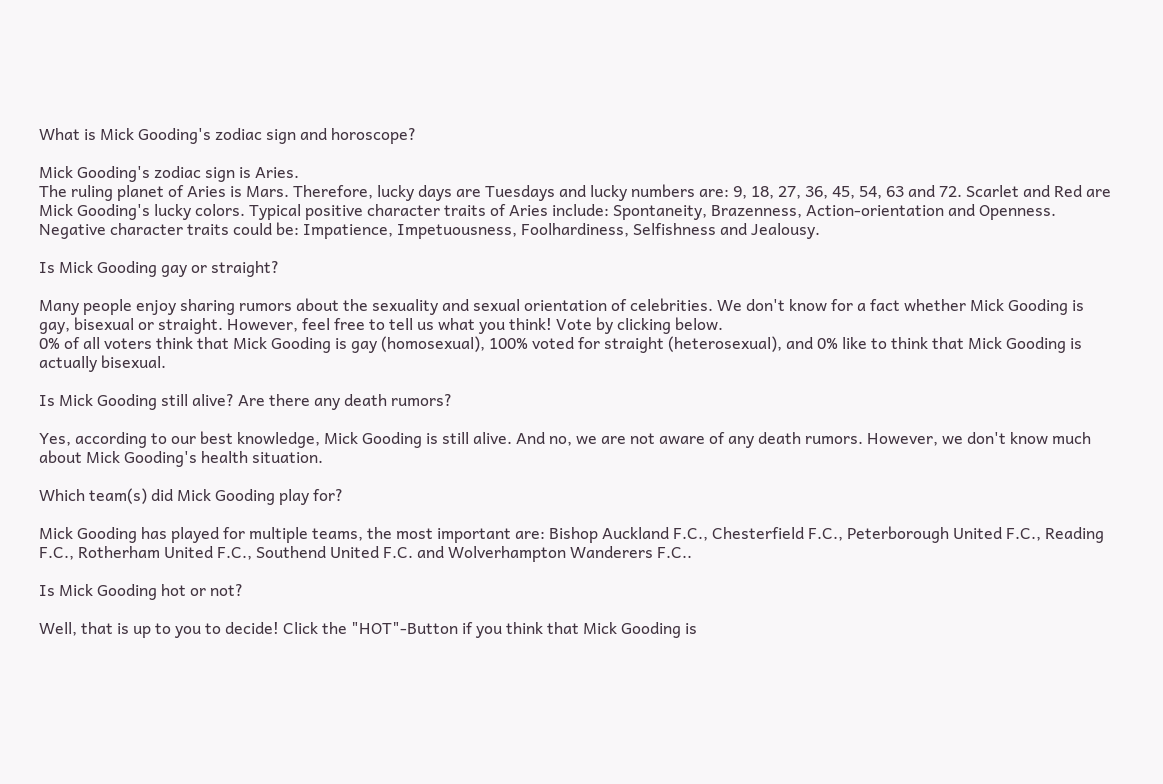What is Mick Gooding's zodiac sign and horoscope?

Mick Gooding's zodiac sign is Aries.
The ruling planet of Aries is Mars. Therefore, lucky days are Tuesdays and lucky numbers are: 9, 18, 27, 36, 45, 54, 63 and 72. Scarlet and Red are Mick Gooding's lucky colors. Typical positive character traits of Aries include: Spontaneity, Brazenness, Action-orientation and Openness. Negative character traits could be: Impatience, Impetuousness, Foolhardiness, Selfishness and Jealousy.

Is Mick Gooding gay or straight?

Many people enjoy sharing rumors about the sexuality and sexual orientation of celebrities. We don't know for a fact whether Mick Gooding is gay, bisexual or straight. However, feel free to tell us what you think! Vote by clicking below.
0% of all voters think that Mick Gooding is gay (homosexual), 100% voted for straight (heterosexual), and 0% like to think that Mick Gooding is actually bisexual.

Is Mick Gooding still alive? Are there any death rumors?

Yes, according to our best knowledge, Mick Gooding is still alive. And no, we are not aware of any death rumors. However, we don't know much about Mick Gooding's health situation.

Which team(s) did Mick Gooding play for?

Mick Gooding has played for multiple teams, the most important are: Bishop Auckland F.C., Chesterfield F.C., Peterborough United F.C., Reading F.C., Rotherham United F.C., Southend United F.C. and Wolverhampton Wanderers F.C..

Is Mick Gooding hot or not?

Well, that is up to you to decide! Click the "HOT"-Button if you think that Mick Gooding is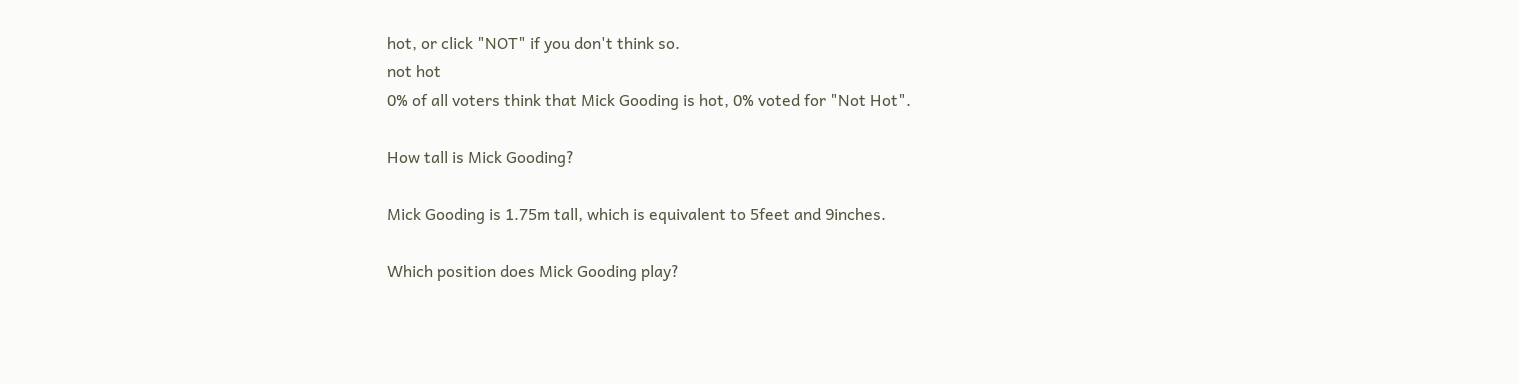hot, or click "NOT" if you don't think so.
not hot
0% of all voters think that Mick Gooding is hot, 0% voted for "Not Hot".

How tall is Mick Gooding?

Mick Gooding is 1.75m tall, which is equivalent to 5feet and 9inches.

Which position does Mick Gooding play?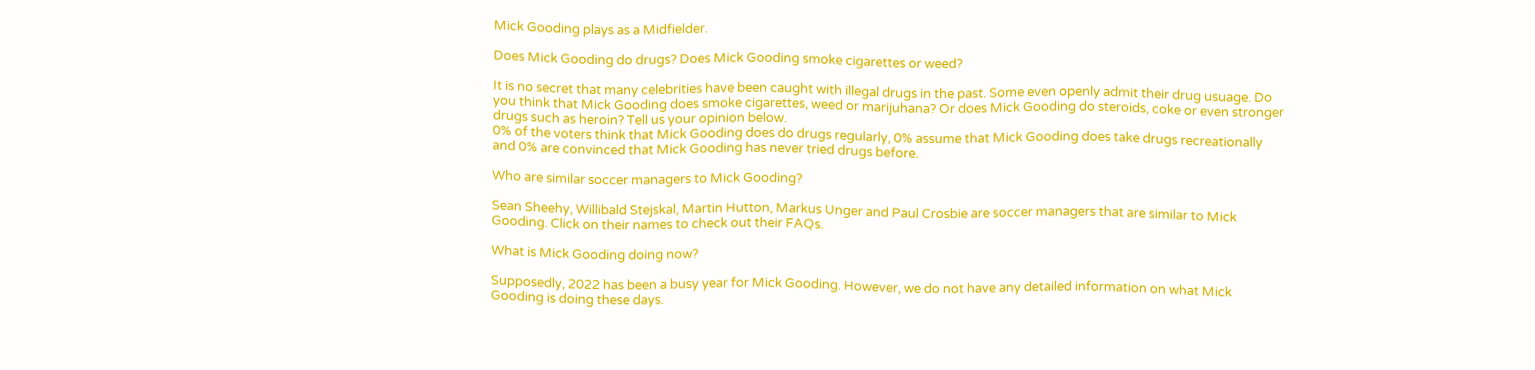Mick Gooding plays as a Midfielder.

Does Mick Gooding do drugs? Does Mick Gooding smoke cigarettes or weed?

It is no secret that many celebrities have been caught with illegal drugs in the past. Some even openly admit their drug usuage. Do you think that Mick Gooding does smoke cigarettes, weed or marijuhana? Or does Mick Gooding do steroids, coke or even stronger drugs such as heroin? Tell us your opinion below.
0% of the voters think that Mick Gooding does do drugs regularly, 0% assume that Mick Gooding does take drugs recreationally and 0% are convinced that Mick Gooding has never tried drugs before.

Who are similar soccer managers to Mick Gooding?

Sean Sheehy, Willibald Stejskal, Martin Hutton, Markus Unger and Paul Crosbie are soccer managers that are similar to Mick Gooding. Click on their names to check out their FAQs.

What is Mick Gooding doing now?

Supposedly, 2022 has been a busy year for Mick Gooding. However, we do not have any detailed information on what Mick Gooding is doing these days.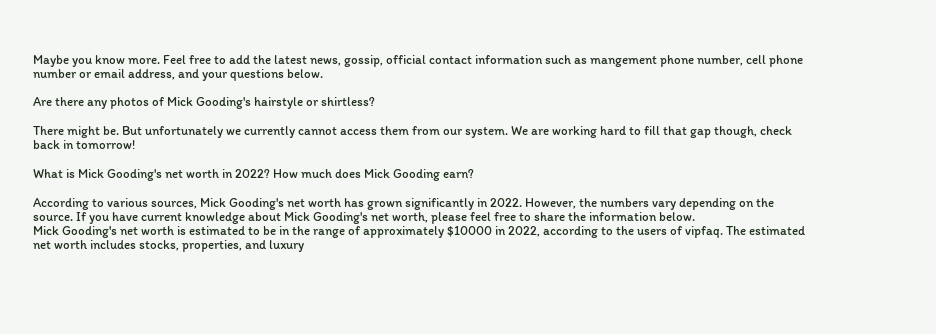Maybe you know more. Feel free to add the latest news, gossip, official contact information such as mangement phone number, cell phone number or email address, and your questions below.

Are there any photos of Mick Gooding's hairstyle or shirtless?

There might be. But unfortunately we currently cannot access them from our system. We are working hard to fill that gap though, check back in tomorrow!

What is Mick Gooding's net worth in 2022? How much does Mick Gooding earn?

According to various sources, Mick Gooding's net worth has grown significantly in 2022. However, the numbers vary depending on the source. If you have current knowledge about Mick Gooding's net worth, please feel free to share the information below.
Mick Gooding's net worth is estimated to be in the range of approximately $10000 in 2022, according to the users of vipfaq. The estimated net worth includes stocks, properties, and luxury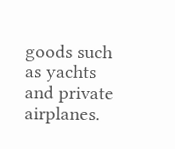goods such as yachts and private airplanes.